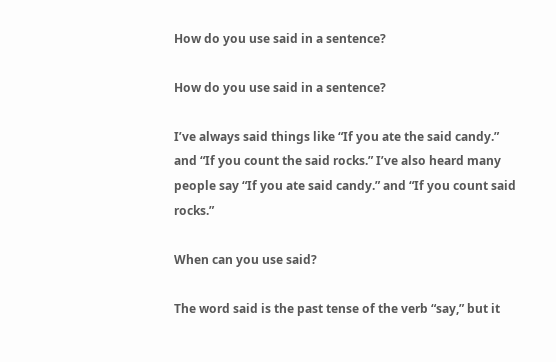How do you use said in a sentence?

How do you use said in a sentence?

I’ve always said things like “If you ate the said candy.” and “If you count the said rocks.” I’ve also heard many people say “If you ate said candy.” and “If you count said rocks.”

When can you use said?

The word said is the past tense of the verb “say,” but it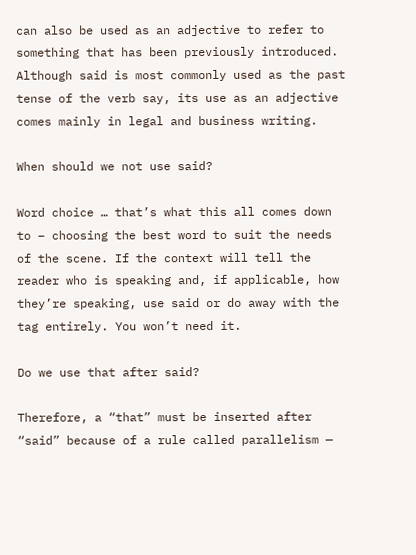can also be used as an adjective to refer to something that has been previously introduced. Although said is most commonly used as the past tense of the verb say, its use as an adjective comes mainly in legal and business writing.

When should we not use said?

Word choice … that’s what this all comes down to – choosing the best word to suit the needs of the scene. If the context will tell the reader who is speaking and, if applicable, how they’re speaking, use said or do away with the tag entirely. You won’t need it.

Do we use that after said?

Therefore, a “that” must be inserted after “said” because of a rule called parallelism —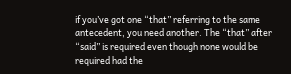if you’ve got one “that” referring to the same antecedent, you need another. The “that” after “said” is required even though none would be required had the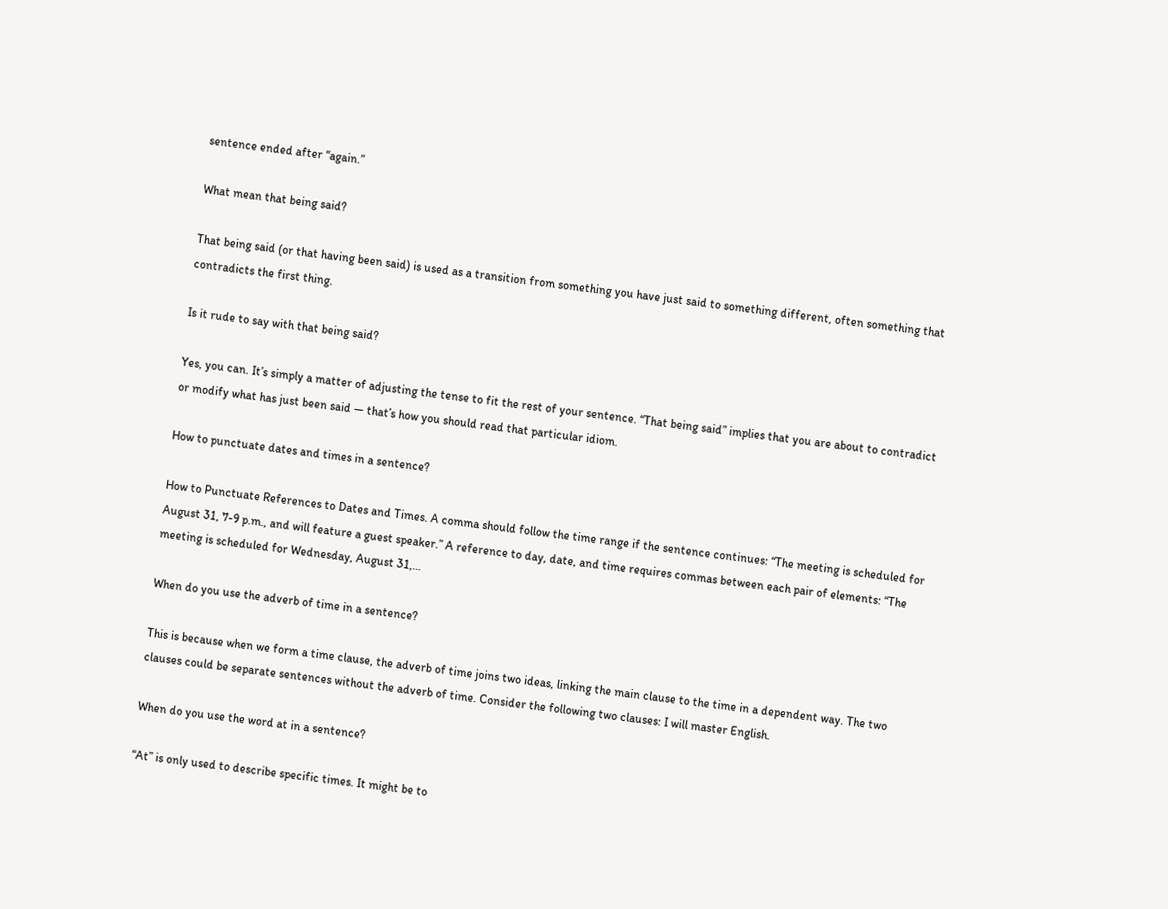sentence ended after “again.”

What mean that being said?

That being said (or that having been said) is used as a transition from something you have just said to something different, often something that contradicts the first thing.

Is it rude to say with that being said?

Yes, you can. It’s simply a matter of adjusting the tense to fit the rest of your sentence. “That being said” implies that you are about to contradict or modify what has just been said — that’s how you should read that particular idiom.

How to punctuate dates and times in a sentence?

How to Punctuate References to Dates and Times. A comma should follow the time range if the sentence continues: “The meeting is scheduled for August 31, 7-9 p.m., and will feature a guest speaker.” A reference to day, date, and time requires commas between each pair of elements: “The meeting is scheduled for Wednesday, August 31,…

When do you use the adverb of time in a sentence?

This is because when we form a time clause, the adverb of time joins two ideas, linking the main clause to the time in a dependent way. The two clauses could be separate sentences without the adverb of time. Consider the following two clauses: I will master English.

When do you use the word at in a sentence?

“At” is only used to describe specific times. It might be to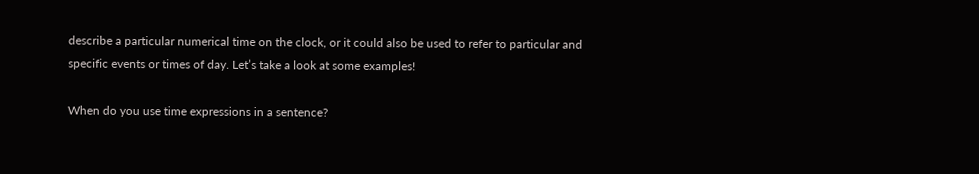describe a particular numerical time on the clock, or it could also be used to refer to particular and specific events or times of day. Let’s take a look at some examples!

When do you use time expressions in a sentence?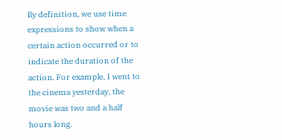By definition, we use time expressions to show when a certain action occurred or to indicate the duration of the action. For example, I went to the cinema yesterday, the movie was two and a half hours long.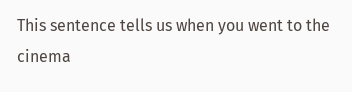This sentence tells us when you went to the cinema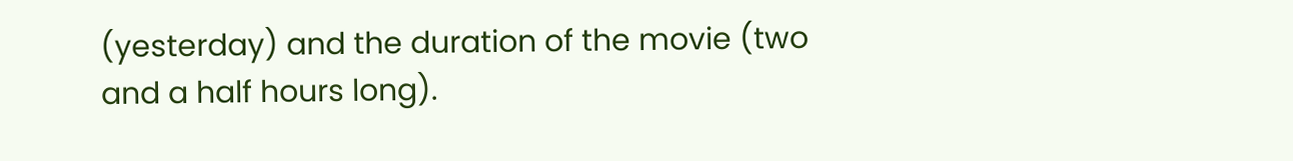(yesterday) and the duration of the movie (two and a half hours long).